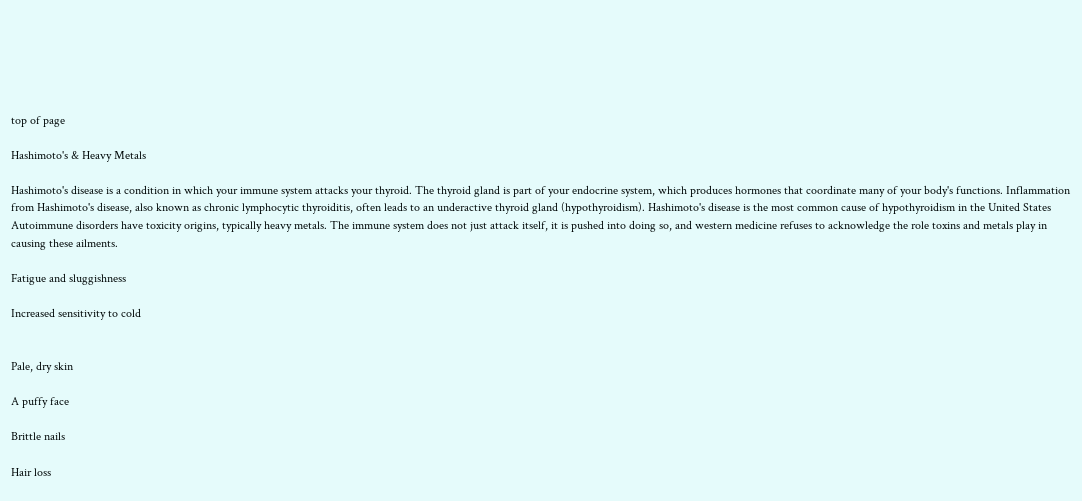top of page

Hashimoto's & Heavy Metals

Hashimoto's disease is a condition in which your immune system attacks your thyroid. The thyroid gland is part of your endocrine system, which produces hormones that coordinate many of your body's functions. Inflammation from Hashimoto's disease, also known as chronic lymphocytic thyroiditis, often leads to an underactive thyroid gland (hypothyroidism). Hashimoto's disease is the most common cause of hypothyroidism in the United States Autoimmune disorders have toxicity origins, typically heavy metals. The immune system does not just attack itself, it is pushed into doing so, and western medicine refuses to acknowledge the role toxins and metals play in causing these ailments.

Fatigue and sluggishness

Increased sensitivity to cold


Pale, dry skin

A puffy face

Brittle nails

Hair loss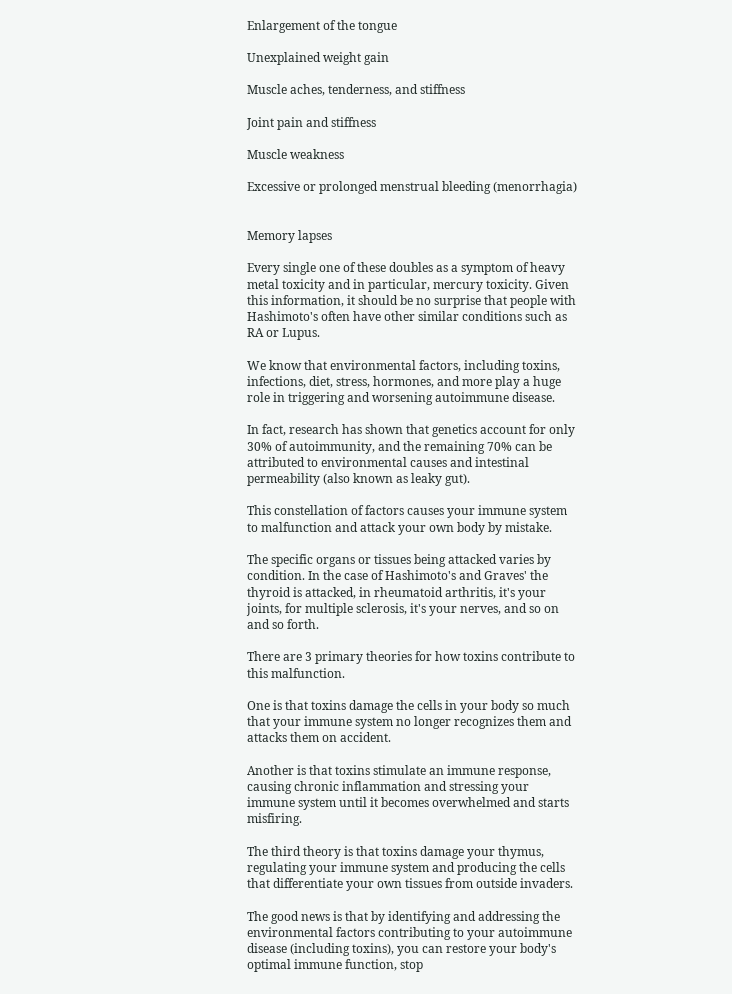Enlargement of the tongue

Unexplained weight gain

Muscle aches, tenderness, and stiffness

Joint pain and stiffness

Muscle weakness

Excessive or prolonged menstrual bleeding (menorrhagia)


Memory lapses

Every single one of these doubles as a symptom of heavy metal toxicity and in particular, mercury toxicity. Given this information, it should be no surprise that people with Hashimoto's often have other similar conditions such as RA or Lupus.

We know that environmental factors, including toxins, infections, diet, stress, hormones, and more play a huge role in triggering and worsening autoimmune disease.

In fact, research has shown that genetics account for only 30% of autoimmunity, and the remaining 70% can be attributed to environmental causes and intestinal permeability (also known as leaky gut).

This constellation of factors causes your immune system to malfunction and attack your own body by mistake.

The specific organs or tissues being attacked varies by condition. In the case of Hashimoto's and Graves' the thyroid is attacked, in rheumatoid arthritis, it's your joints, for multiple sclerosis, it's your nerves, and so on and so forth.

There are 3 primary theories for how toxins contribute to this malfunction.

One is that toxins damage the cells in your body so much that your immune system no longer recognizes them and attacks them on accident.

Another is that toxins stimulate an immune response, causing chronic inflammation and stressing your immune system until it becomes overwhelmed and starts misfiring.

The third theory is that toxins damage your thymus, regulating your immune system and producing the cells that differentiate your own tissues from outside invaders.

The good news is that by identifying and addressing the environmental factors contributing to your autoimmune disease (including toxins), you can restore your body's optimal immune function, stop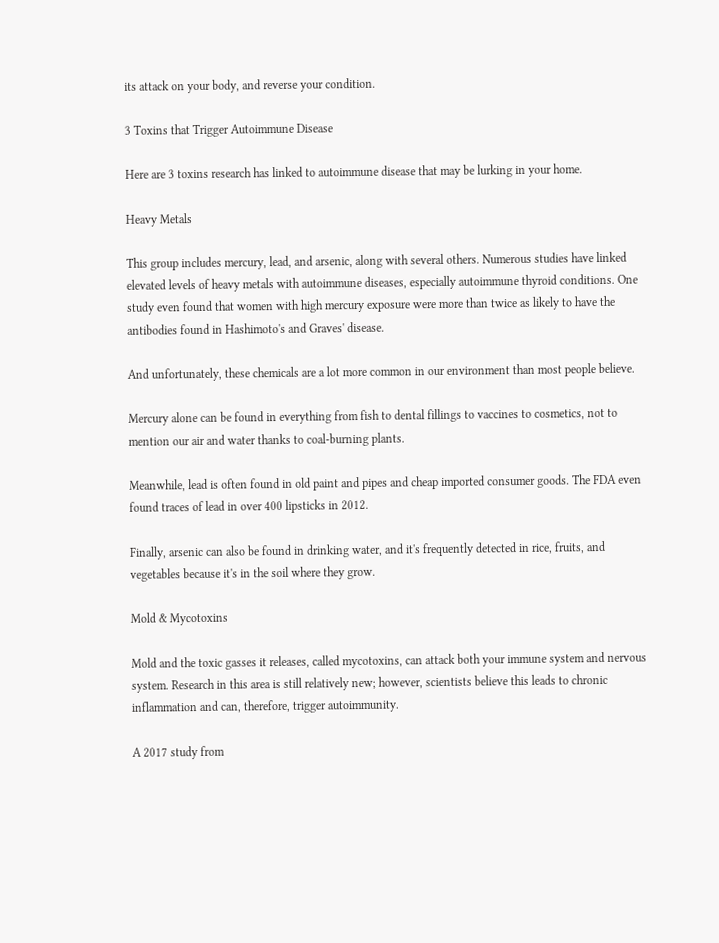its attack on your body, and reverse your condition.

3 Toxins that Trigger Autoimmune Disease

Here are 3 toxins research has linked to autoimmune disease that may be lurking in your home.

Heavy Metals

This group includes mercury, lead, and arsenic, along with several others. Numerous studies have linked elevated levels of heavy metals with autoimmune diseases, especially autoimmune thyroid conditions. One study even found that women with high mercury exposure were more than twice as likely to have the antibodies found in Hashimoto's and Graves' disease.

And unfortunately, these chemicals are a lot more common in our environment than most people believe.

Mercury alone can be found in everything from fish to dental fillings to vaccines to cosmetics, not to mention our air and water thanks to coal-burning plants.

Meanwhile, lead is often found in old paint and pipes and cheap imported consumer goods. The FDA even found traces of lead in over 400 lipsticks in 2012.

Finally, arsenic can also be found in drinking water, and it's frequently detected in rice, fruits, and vegetables because it's in the soil where they grow.

Mold & Mycotoxins

Mold and the toxic gasses it releases, called mycotoxins, can attack both your immune system and nervous system. Research in this area is still relatively new; however, scientists believe this leads to chronic inflammation and can, therefore, trigger autoimmunity.

A 2017 study from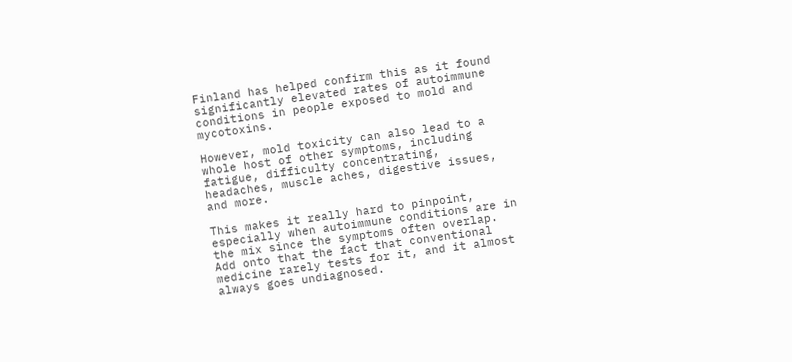Finland has helped confirm this as it found significantly elevated rates of autoimmune conditions in people exposed to mold and mycotoxins.

However, mold toxicity can also lead to a whole host of other symptoms, including fatigue, difficulty concentrating, headaches, muscle aches, digestive issues, and more.

This makes it really hard to pinpoint, especially when autoimmune conditions are in the mix since the symptoms often overlap. Add onto that the fact that conventional medicine rarely tests for it, and it almost always goes undiagnosed.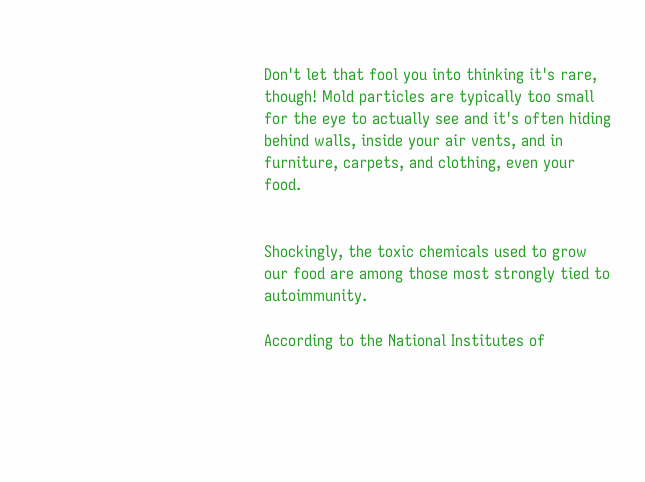Don't let that fool you into thinking it's rare, though! Mold particles are typically too small for the eye to actually see and it's often hiding behind walls, inside your air vents, and in furniture, carpets, and clothing, even your food.


Shockingly, the toxic chemicals used to grow our food are among those most strongly tied to autoimmunity.

According to the National Institutes of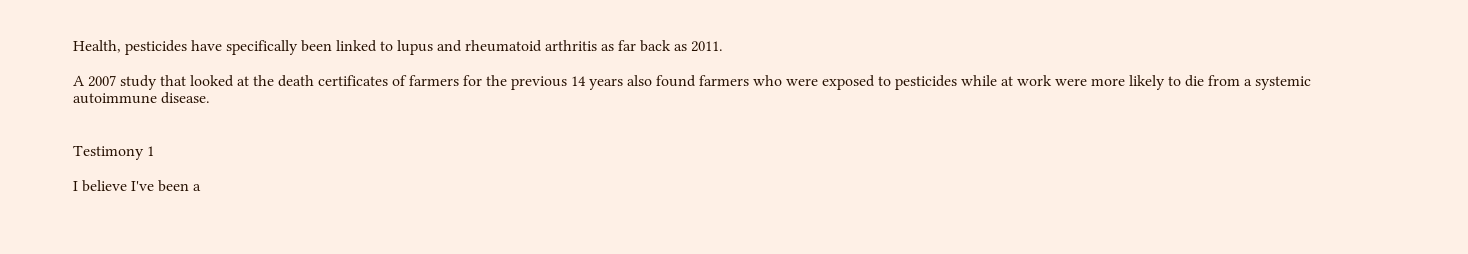Health, pesticides have specifically been linked to lupus and rheumatoid arthritis as far back as 2011.

A 2007 study that looked at the death certificates of farmers for the previous 14 years also found farmers who were exposed to pesticides while at work were more likely to die from a systemic autoimmune disease.


Testimony 1

I believe I've been a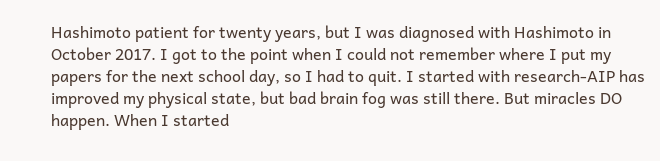Hashimoto patient for twenty years, but I was diagnosed with Hashimoto in October 2017. I got to the point when I could not remember where I put my papers for the next school day, so I had to quit. I started with research-AIP has improved my physical state, but bad brain fog was still there. But miracles DO happen. When I started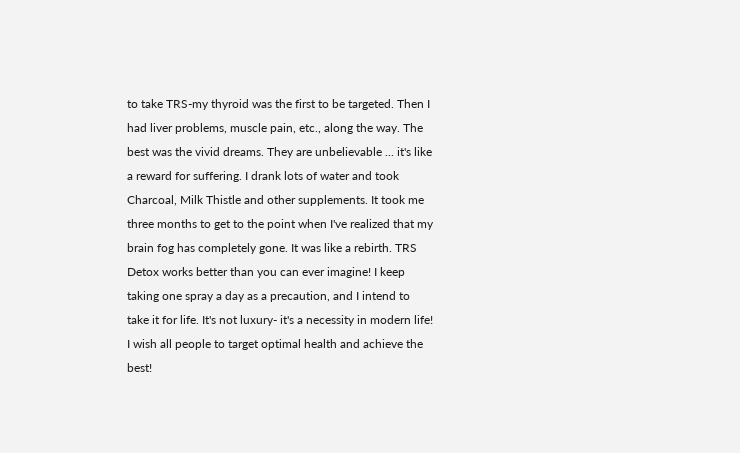to take TRS-my thyroid was the first to be targeted. Then I had liver problems, muscle pain, etc., along the way. The best was the vivid dreams. They are unbelievable ... it's like a reward for suffering. I drank lots of water and took Charcoal, Milk Thistle and other supplements. It took me three months to get to the point when I've realized that my brain fog has completely gone. It was like a rebirth. TRS Detox works better than you can ever imagine! I keep taking one spray a day as a precaution, and I intend to take it for life. It's not luxury- it's a necessity in modern life! I wish all people to target optimal health and achieve the best!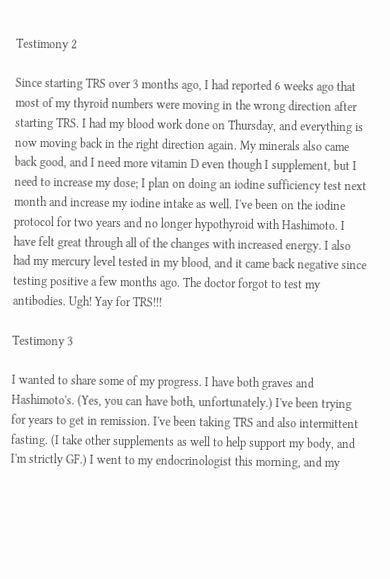Testimony 2

Since starting TRS over 3 months ago, I had reported 6 weeks ago that most of my thyroid numbers were moving in the wrong direction after starting TRS. I had my blood work done on Thursday, and everything is now moving back in the right direction again. My minerals also came back good, and I need more vitamin D even though I supplement, but I need to increase my dose; I plan on doing an iodine sufficiency test next month and increase my iodine intake as well. I've been on the iodine protocol for two years and no longer hypothyroid with Hashimoto. I have felt great through all of the changes with increased energy. I also had my mercury level tested in my blood, and it came back negative since testing positive a few months ago. The doctor forgot to test my antibodies. Ugh! Yay for TRS!!!

Testimony 3

I wanted to share some of my progress. I have both graves and Hashimoto's. (Yes, you can have both, unfortunately.) I've been trying for years to get in remission. I've been taking TRS and also intermittent fasting. (I take other supplements as well to help support my body, and I'm strictly GF.) I went to my endocrinologist this morning, and my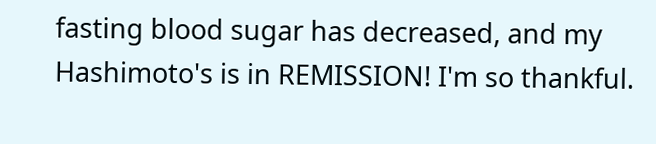fasting blood sugar has decreased, and my Hashimoto's is in REMISSION! I'm so thankful.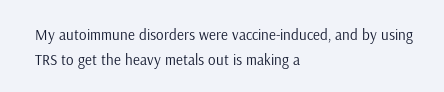My autoimmune disorders were vaccine-induced, and by using TRS to get the heavy metals out is making a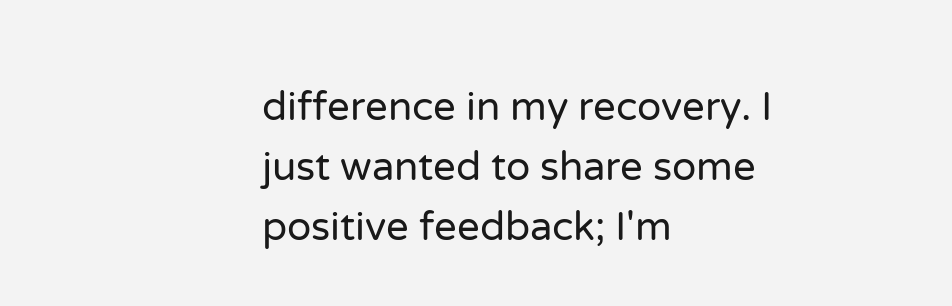difference in my recovery. I just wanted to share some positive feedback; I'm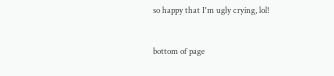so happy that I'm ugly crying, lol!


bottom of page